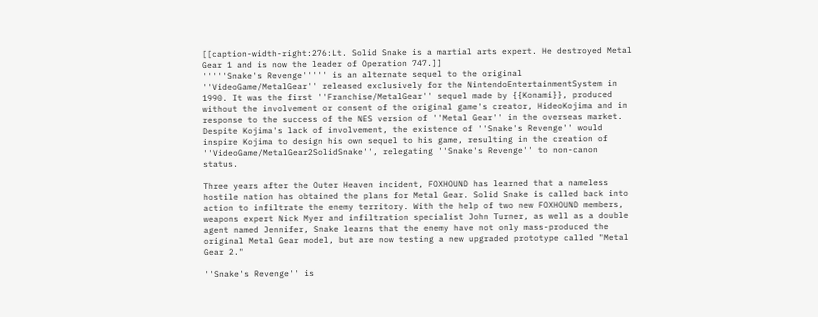[[caption-width-right:276:Lt. Solid Snake is a martial arts expert. He destroyed Metal Gear 1 and is now the leader of Operation 747.]]
'''''Snake's Revenge''''' is an alternate sequel to the original ''VideoGame/MetalGear'' released exclusively for the NintendoEntertainmentSystem in 1990. It was the first ''Franchise/MetalGear'' sequel made by {{Konami}}, produced without the involvement or consent of the original game's creator, HideoKojima and in response to the success of the NES version of ''Metal Gear'' in the overseas market. Despite Kojima's lack of involvement, the existence of ''Snake's Revenge'' would inspire Kojima to design his own sequel to his game, resulting in the creation of ''VideoGame/MetalGear2SolidSnake'', relegating ''Snake's Revenge'' to non-canon status.

Three years after the Outer Heaven incident, FOXHOUND has learned that a nameless hostile nation has obtained the plans for Metal Gear. Solid Snake is called back into action to infiltrate the enemy territory. With the help of two new FOXHOUND members, weapons expert Nick Myer and infiltration specialist John Turner, as well as a double agent named Jennifer, Snake learns that the enemy have not only mass-produced the original Metal Gear model, but are now testing a new upgraded prototype called "Metal Gear 2."

''Snake's Revenge'' is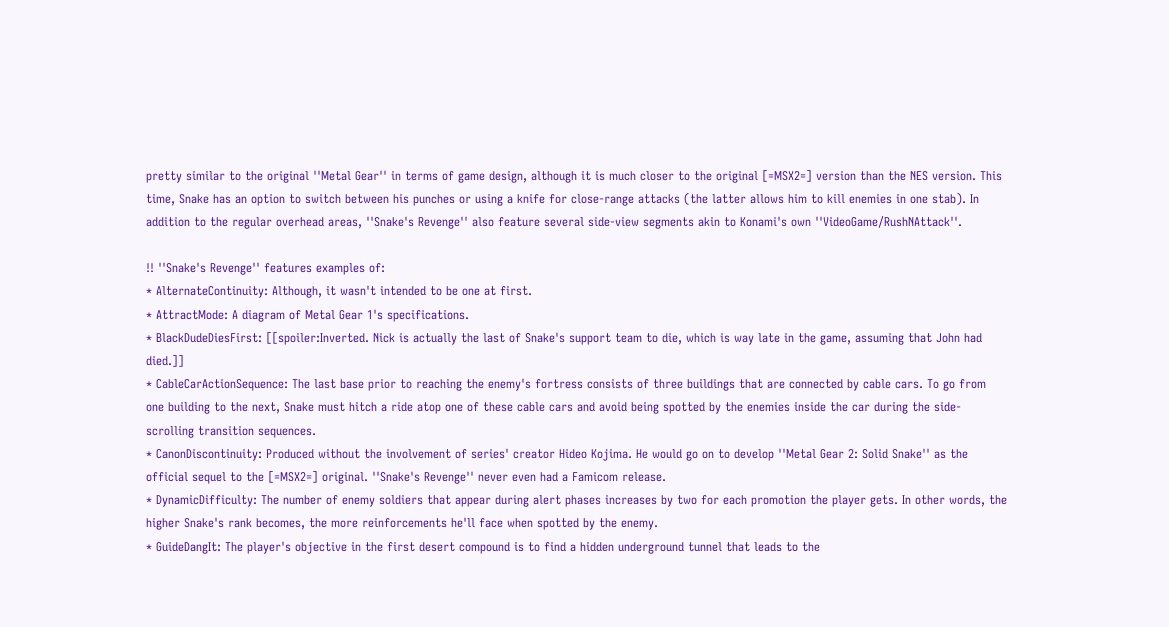pretty similar to the original ''Metal Gear'' in terms of game design, although it is much closer to the original [=MSX2=] version than the NES version. This time, Snake has an option to switch between his punches or using a knife for close-range attacks (the latter allows him to kill enemies in one stab). In addition to the regular overhead areas, ''Snake's Revenge'' also feature several side-view segments akin to Konami's own ''VideoGame/RushNAttack''.

!! ''Snake's Revenge'' features examples of:
* AlternateContinuity: Although, it wasn't intended to be one at first.
* AttractMode: A diagram of Metal Gear 1's specifications.
* BlackDudeDiesFirst: [[spoiler:Inverted. Nick is actually the last of Snake's support team to die, which is way late in the game, assuming that John had died.]]
* CableCarActionSequence: The last base prior to reaching the enemy's fortress consists of three buildings that are connected by cable cars. To go from one building to the next, Snake must hitch a ride atop one of these cable cars and avoid being spotted by the enemies inside the car during the side-scrolling transition sequences.
* CanonDiscontinuity: Produced without the involvement of series' creator Hideo Kojima. He would go on to develop ''Metal Gear 2: Solid Snake'' as the official sequel to the [=MSX2=] original. ''Snake's Revenge'' never even had a Famicom release.
* DynamicDifficulty: The number of enemy soldiers that appear during alert phases increases by two for each promotion the player gets. In other words, the higher Snake's rank becomes, the more reinforcements he'll face when spotted by the enemy.
* GuideDangIt: The player's objective in the first desert compound is to find a hidden underground tunnel that leads to the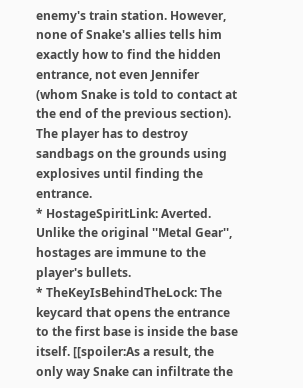enemy's train station. However, none of Snake's allies tells him exactly how to find the hidden entrance, not even Jennifer (whom Snake is told to contact at the end of the previous section). The player has to destroy sandbags on the grounds using explosives until finding the entrance.
* HostageSpiritLink: Averted. Unlike the original ''Metal Gear'', hostages are immune to the player's bullets.
* TheKeyIsBehindTheLock: The keycard that opens the entrance to the first base is inside the base itself. [[spoiler:As a result, the only way Snake can infiltrate the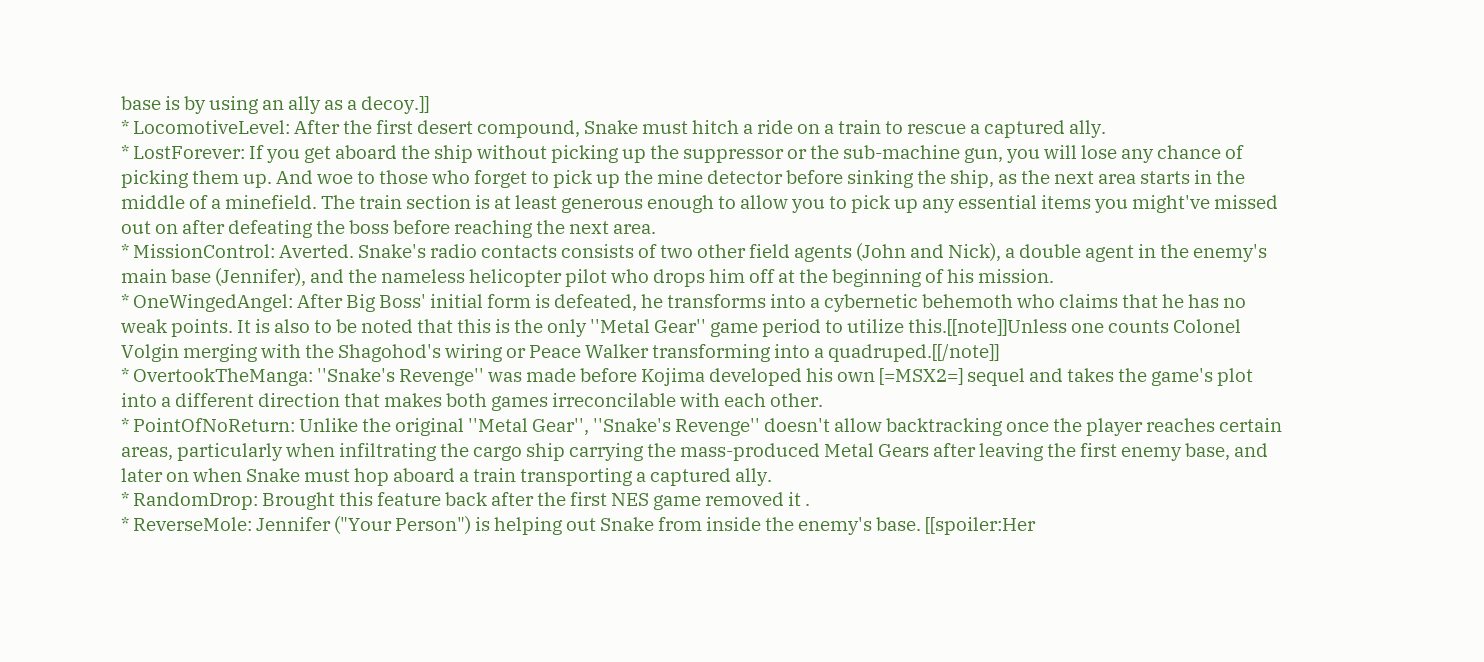base is by using an ally as a decoy.]]
* LocomotiveLevel: After the first desert compound, Snake must hitch a ride on a train to rescue a captured ally.
* LostForever: If you get aboard the ship without picking up the suppressor or the sub-machine gun, you will lose any chance of picking them up. And woe to those who forget to pick up the mine detector before sinking the ship, as the next area starts in the middle of a minefield. The train section is at least generous enough to allow you to pick up any essential items you might've missed out on after defeating the boss before reaching the next area.
* MissionControl: Averted. Snake's radio contacts consists of two other field agents (John and Nick), a double agent in the enemy's main base (Jennifer), and the nameless helicopter pilot who drops him off at the beginning of his mission.
* OneWingedAngel: After Big Boss' initial form is defeated, he transforms into a cybernetic behemoth who claims that he has no weak points. It is also to be noted that this is the only ''Metal Gear'' game period to utilize this.[[note]]Unless one counts Colonel Volgin merging with the Shagohod's wiring or Peace Walker transforming into a quadruped.[[/note]]
* OvertookTheManga: ''Snake's Revenge'' was made before Kojima developed his own [=MSX2=] sequel and takes the game's plot into a different direction that makes both games irreconcilable with each other.
* PointOfNoReturn: Unlike the original ''Metal Gear'', ''Snake's Revenge'' doesn't allow backtracking once the player reaches certain areas, particularly when infiltrating the cargo ship carrying the mass-produced Metal Gears after leaving the first enemy base, and later on when Snake must hop aboard a train transporting a captured ally.
* RandomDrop: Brought this feature back after the first NES game removed it .
* ReverseMole: Jennifer ("Your Person") is helping out Snake from inside the enemy's base. [[spoiler:Her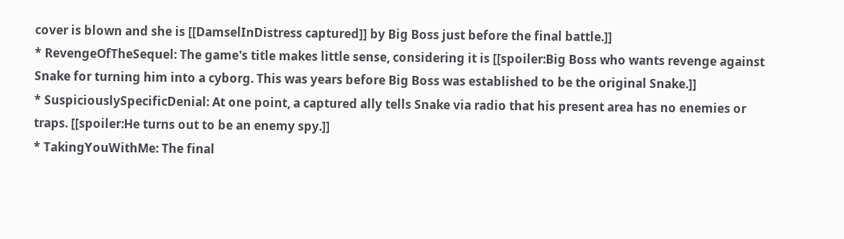cover is blown and she is [[DamselInDistress captured]] by Big Boss just before the final battle.]]
* RevengeOfTheSequel: The game's title makes little sense, considering it is [[spoiler:Big Boss who wants revenge against Snake for turning him into a cyborg. This was years before Big Boss was established to be the original Snake.]]
* SuspiciouslySpecificDenial: At one point, a captured ally tells Snake via radio that his present area has no enemies or traps. [[spoiler:He turns out to be an enemy spy.]]
* TakingYouWithMe: The final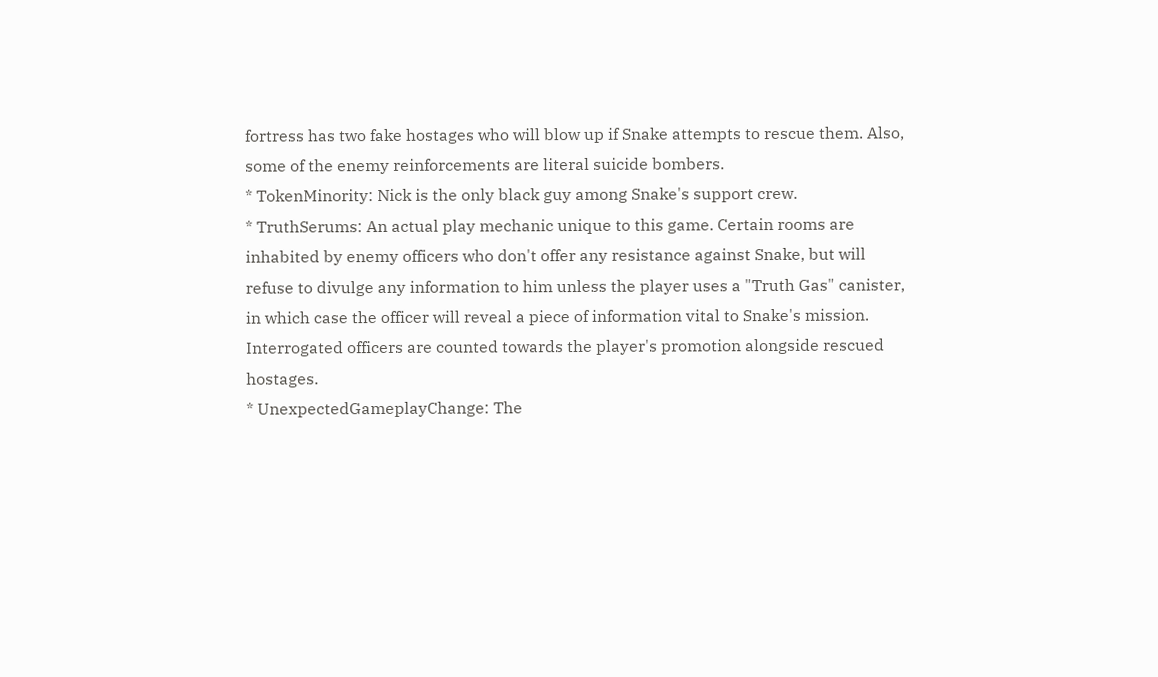fortress has two fake hostages who will blow up if Snake attempts to rescue them. Also, some of the enemy reinforcements are literal suicide bombers.
* TokenMinority: Nick is the only black guy among Snake's support crew.
* TruthSerums: An actual play mechanic unique to this game. Certain rooms are inhabited by enemy officers who don't offer any resistance against Snake, but will refuse to divulge any information to him unless the player uses a "Truth Gas" canister, in which case the officer will reveal a piece of information vital to Snake's mission. Interrogated officers are counted towards the player's promotion alongside rescued hostages.
* UnexpectedGameplayChange: The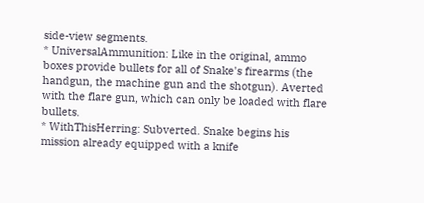side-view segments.
* UniversalAmmunition: Like in the original, ammo boxes provide bullets for all of Snake's firearms (the handgun, the machine gun and the shotgun). Averted with the flare gun, which can only be loaded with flare bullets.
* WithThisHerring: Subverted. Snake begins his mission already equipped with a knife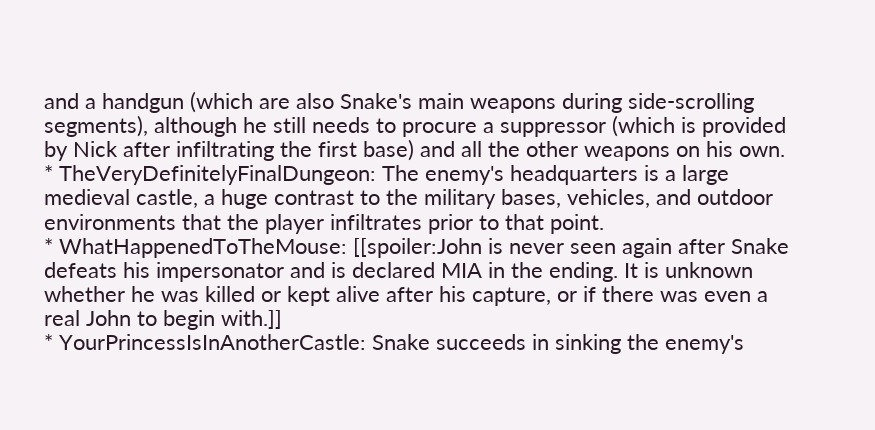and a handgun (which are also Snake's main weapons during side-scrolling segments), although he still needs to procure a suppressor (which is provided by Nick after infiltrating the first base) and all the other weapons on his own.
* TheVeryDefinitelyFinalDungeon: The enemy's headquarters is a large medieval castle, a huge contrast to the military bases, vehicles, and outdoor environments that the player infiltrates prior to that point.
* WhatHappenedToTheMouse: [[spoiler:John is never seen again after Snake defeats his impersonator and is declared MIA in the ending. It is unknown whether he was killed or kept alive after his capture, or if there was even a real John to begin with.]]
* YourPrincessIsInAnotherCastle: Snake succeeds in sinking the enemy's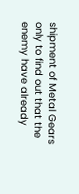shipment of Metal Gears only to find out that the enemy have already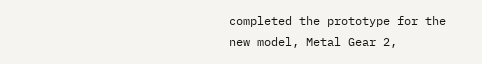completed the prototype for the new model, Metal Gear 2,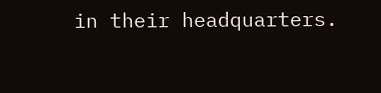in their headquarters.